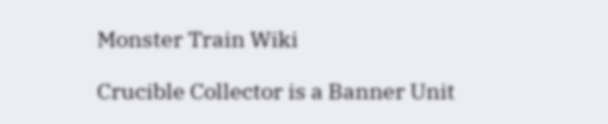Monster Train Wiki

Crucible Collector is a Banner Unit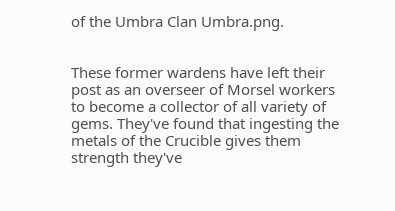of the Umbra Clan Umbra.png.


These former wardens have left their post as an overseer of Morsel workers to become a collector of all variety of gems. They've found that ingesting the metals of the Crucible gives them strength they've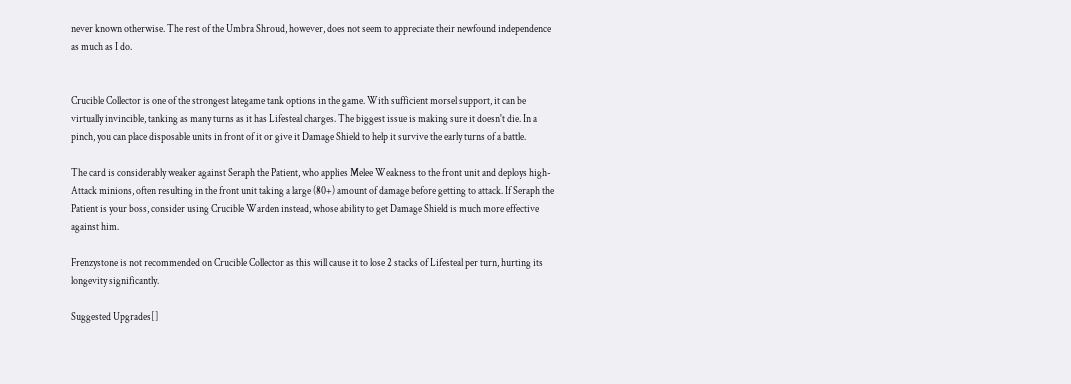never known otherwise. The rest of the Umbra Shroud, however, does not seem to appreciate their newfound independence as much as I do.


Crucible Collector is one of the strongest lategame tank options in the game. With sufficient morsel support, it can be virtually invincible, tanking as many turns as it has Lifesteal charges. The biggest issue is making sure it doesn't die. In a pinch, you can place disposable units in front of it or give it Damage Shield to help it survive the early turns of a battle.

The card is considerably weaker against Seraph the Patient, who applies Melee Weakness to the front unit and deploys high-Attack minions, often resulting in the front unit taking a large (80+) amount of damage before getting to attack. If Seraph the Patient is your boss, consider using Crucible Warden instead, whose ability to get Damage Shield is much more effective against him.

Frenzystone is not recommended on Crucible Collector as this will cause it to lose 2 stacks of Lifesteal per turn, hurting its longevity significantly.

Suggested Upgrades[]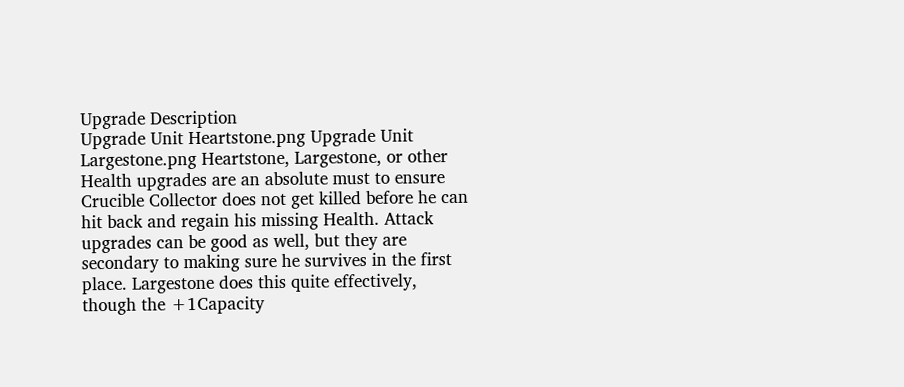Upgrade Description
Upgrade Unit Heartstone.png Upgrade Unit Largestone.png Heartstone, Largestone, or other Health upgrades are an absolute must to ensure Crucible Collector does not get killed before he can hit back and regain his missing Health. Attack upgrades can be good as well, but they are secondary to making sure he survives in the first place. Largestone does this quite effectively, though the +1Capacity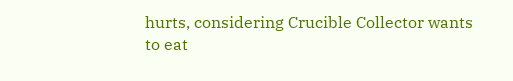hurts, considering Crucible Collector wants to eat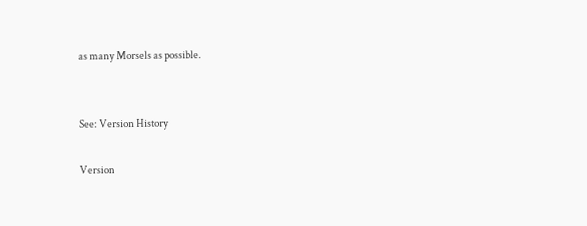as many Morsels as possible.


See: Version History

Version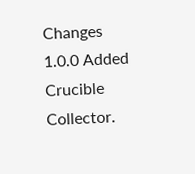Changes
1.0.0 Added Crucible Collector.